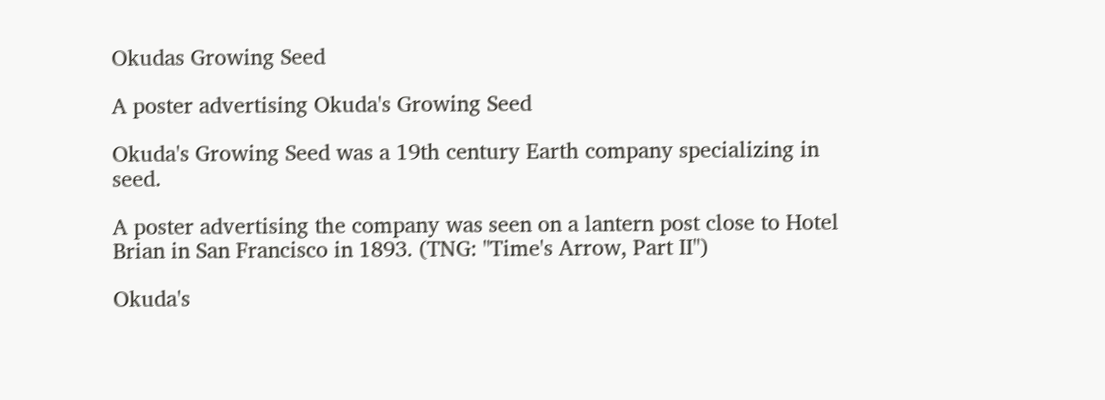Okudas Growing Seed

A poster advertising Okuda's Growing Seed

Okuda's Growing Seed was a 19th century Earth company specializing in seed.

A poster advertising the company was seen on a lantern post close to Hotel Brian in San Francisco in 1893. (TNG: "Time's Arrow, Part II")

Okuda's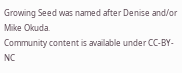Growing Seed was named after Denise and/or Mike Okuda.
Community content is available under CC-BY-NC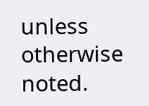unless otherwise noted.